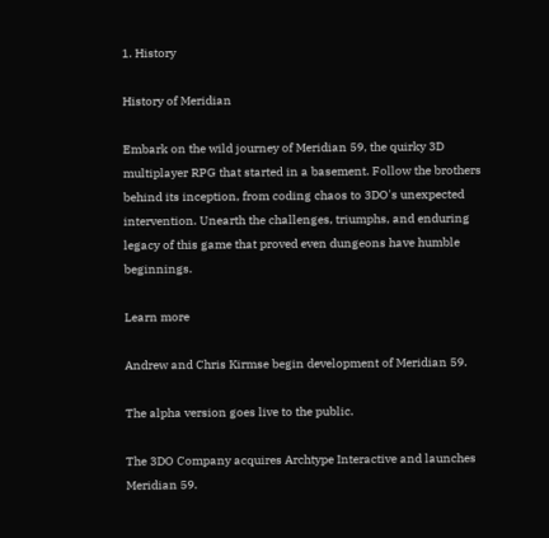1. History

History of Meridian

Embark on the wild journey of Meridian 59, the quirky 3D multiplayer RPG that started in a basement. Follow the brothers behind its inception, from coding chaos to 3DO's unexpected intervention. Unearth the challenges, triumphs, and enduring legacy of this game that proved even dungeons have humble beginnings.

Learn more

Andrew and Chris Kirmse begin development of Meridian 59.

The alpha version goes live to the public.

The 3DO Company acquires Archtype Interactive and launches Meridian 59.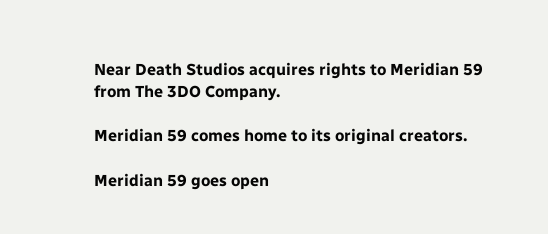Near Death Studios acquires rights to Meridian 59 from The 3DO Company.

Meridian 59 comes home to its original creators.

Meridian 59 goes open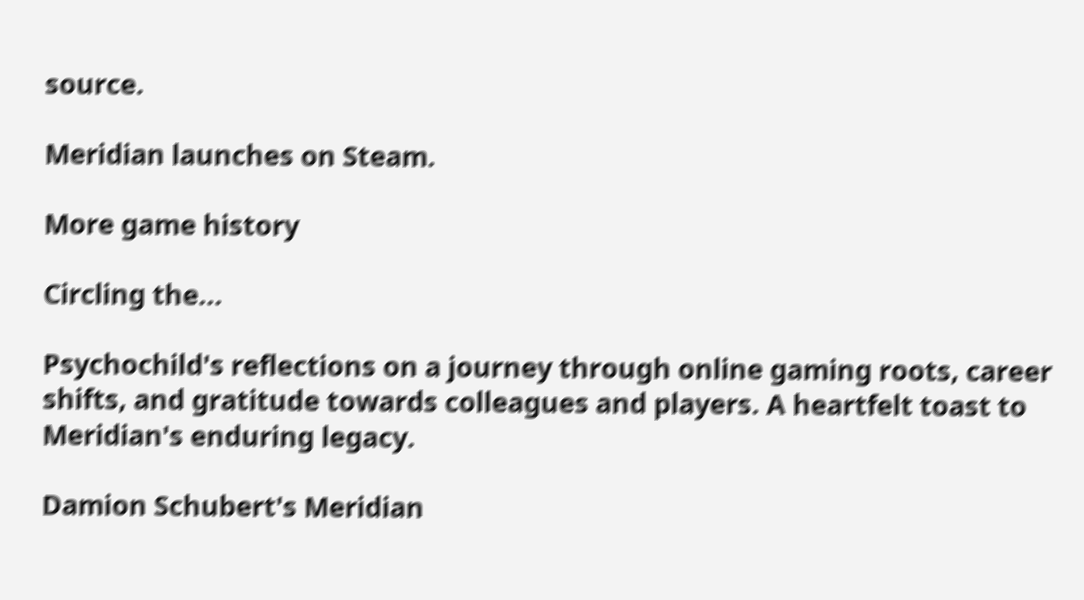source.

Meridian launches on Steam.

More game history

Circling the...

Psychochild's reflections on a journey through online gaming roots, career shifts, and gratitude towards colleagues and players. A heartfelt toast to Meridian's enduring legacy.

Damion Schubert's Meridian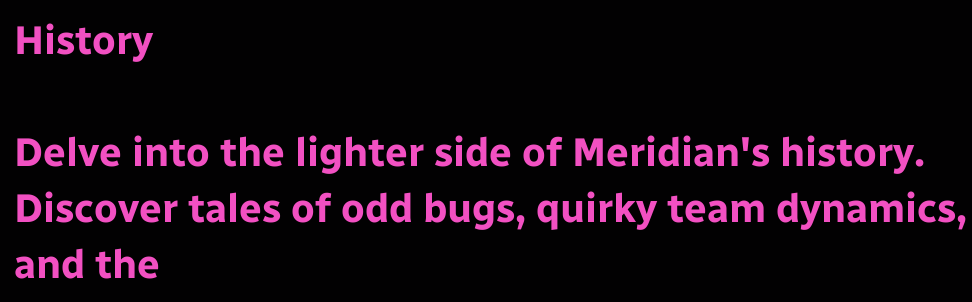History

Delve into the lighter side of Meridian's history. Discover tales of odd bugs, quirky team dynamics, and the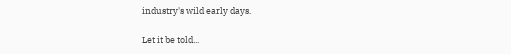industry's wild early days.

Let it be told...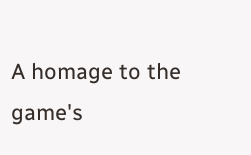A homage to the game's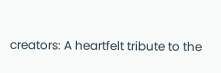creators: A heartfelt tribute to the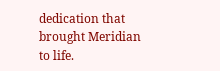dedication that brought Meridian to life.